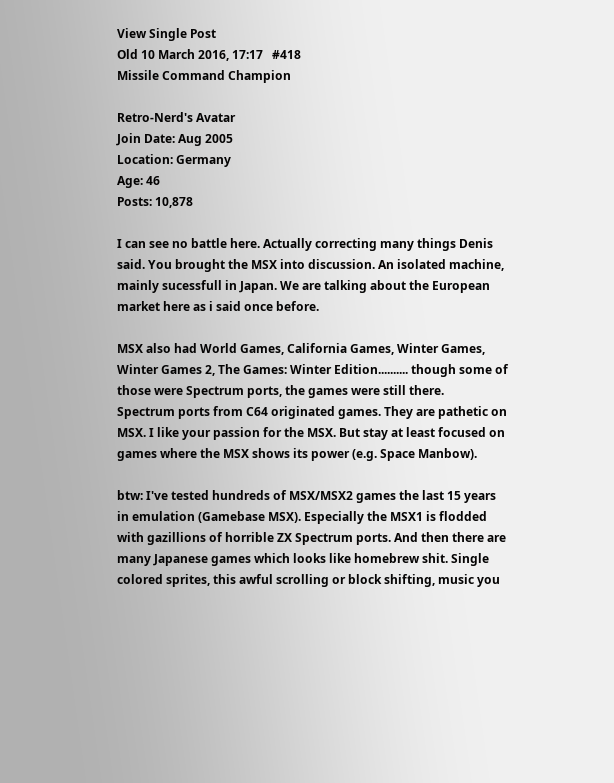View Single Post
Old 10 March 2016, 17:17   #418
Missile Command Champion

Retro-Nerd's Avatar
Join Date: Aug 2005
Location: Germany
Age: 46
Posts: 10,878

I can see no battle here. Actually correcting many things Denis said. You brought the MSX into discussion. An isolated machine, mainly sucessfull in Japan. We are talking about the European market here as i said once before.

MSX also had World Games, California Games, Winter Games, Winter Games 2, The Games: Winter Edition.......... though some of those were Spectrum ports, the games were still there.
Spectrum ports from C64 originated games. They are pathetic on MSX. I like your passion for the MSX. But stay at least focused on games where the MSX shows its power (e.g. Space Manbow).

btw: I've tested hundreds of MSX/MSX2 games the last 15 years in emulation (Gamebase MSX). Especially the MSX1 is flodded with gazillions of horrible ZX Spectrum ports. And then there are many Japanese games which looks like homebrew shit. Single colored sprites, this awful scrolling or block shifting, music you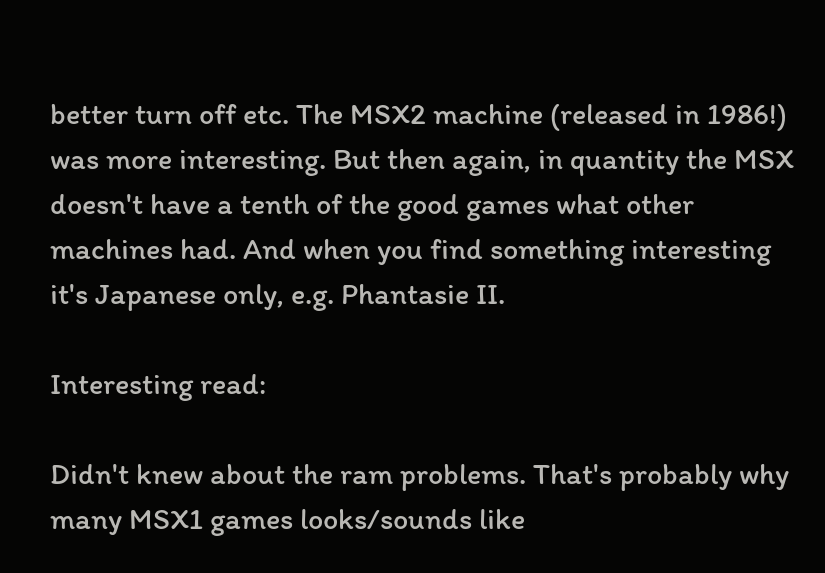better turn off etc. The MSX2 machine (released in 1986!) was more interesting. But then again, in quantity the MSX doesn't have a tenth of the good games what other machines had. And when you find something interesting it's Japanese only, e.g. Phantasie II.

Interesting read:

Didn't knew about the ram problems. That's probably why many MSX1 games looks/sounds like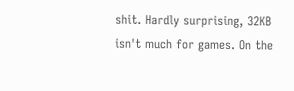shit. Hardly surprising, 32KB isn't much for games. On the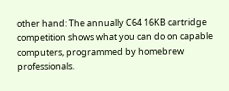other hand: The annually C64 16KB cartridge competition shows what you can do on capable computers, programmed by homebrew professionals.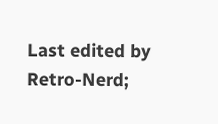Last edited by Retro-Nerd;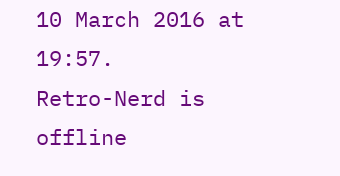10 March 2016 at 19:57.
Retro-Nerd is offline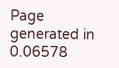Page generated in 0.06578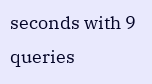seconds with 9 queries